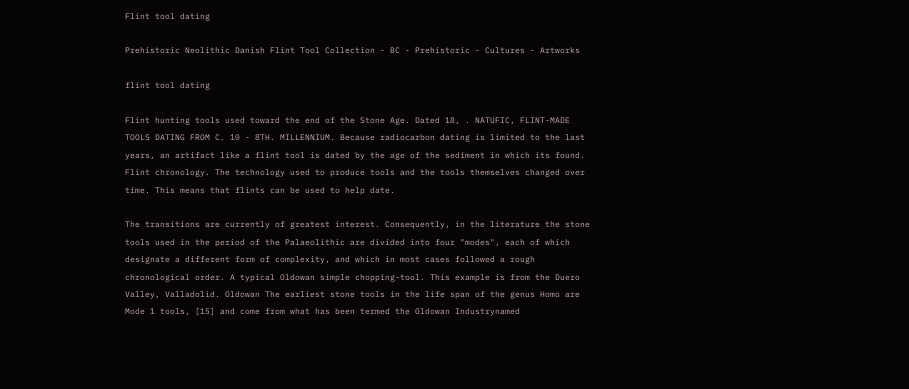Flint tool dating

Prehistoric Neolithic Danish Flint Tool Collection - BC - Prehistoric - Cultures - Artworks

flint tool dating

Flint hunting tools used toward the end of the Stone Age. Dated 18, . NATUFIC, FLINT-MADE TOOLS DATING FROM C. 10 - 8TH. MILLENNIUM. Because radiocarbon dating is limited to the last years, an artifact like a flint tool is dated by the age of the sediment in which its found. Flint chronology. The technology used to produce tools and the tools themselves changed over time. This means that flints can be used to help date.

The transitions are currently of greatest interest. Consequently, in the literature the stone tools used in the period of the Palaeolithic are divided into four "modes", each of which designate a different form of complexity, and which in most cases followed a rough chronological order. A typical Oldowan simple chopping-tool. This example is from the Duero Valley, Valladolid. Oldowan The earliest stone tools in the life span of the genus Homo are Mode 1 tools, [15] and come from what has been termed the Oldowan Industrynamed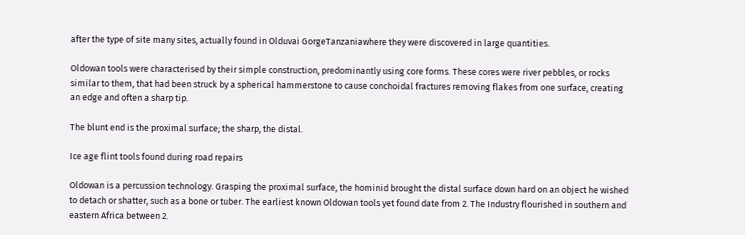after the type of site many sites, actually found in Olduvai GorgeTanzaniawhere they were discovered in large quantities.

Oldowan tools were characterised by their simple construction, predominantly using core forms. These cores were river pebbles, or rocks similar to them, that had been struck by a spherical hammerstone to cause conchoidal fractures removing flakes from one surface, creating an edge and often a sharp tip.

The blunt end is the proximal surface; the sharp, the distal.

Ice age flint tools found during road repairs

Oldowan is a percussion technology. Grasping the proximal surface, the hominid brought the distal surface down hard on an object he wished to detach or shatter, such as a bone or tuber. The earliest known Oldowan tools yet found date from 2. The Industry flourished in southern and eastern Africa between 2.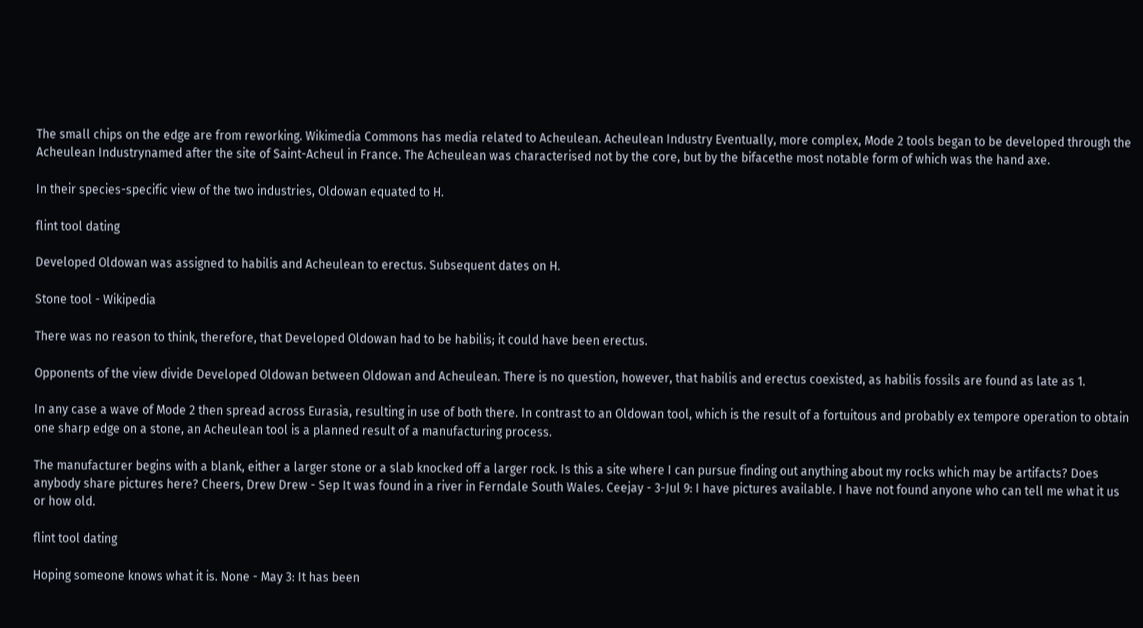The small chips on the edge are from reworking. Wikimedia Commons has media related to Acheulean. Acheulean Industry Eventually, more complex, Mode 2 tools began to be developed through the Acheulean Industrynamed after the site of Saint-Acheul in France. The Acheulean was characterised not by the core, but by the bifacethe most notable form of which was the hand axe.

In their species-specific view of the two industries, Oldowan equated to H.

flint tool dating

Developed Oldowan was assigned to habilis and Acheulean to erectus. Subsequent dates on H.

Stone tool - Wikipedia

There was no reason to think, therefore, that Developed Oldowan had to be habilis; it could have been erectus.

Opponents of the view divide Developed Oldowan between Oldowan and Acheulean. There is no question, however, that habilis and erectus coexisted, as habilis fossils are found as late as 1.

In any case a wave of Mode 2 then spread across Eurasia, resulting in use of both there. In contrast to an Oldowan tool, which is the result of a fortuitous and probably ex tempore operation to obtain one sharp edge on a stone, an Acheulean tool is a planned result of a manufacturing process.

The manufacturer begins with a blank, either a larger stone or a slab knocked off a larger rock. Is this a site where I can pursue finding out anything about my rocks which may be artifacts? Does anybody share pictures here? Cheers, Drew Drew - Sep It was found in a river in Ferndale South Wales. Ceejay - 3-Jul 9: I have pictures available. I have not found anyone who can tell me what it us or how old.

flint tool dating

Hoping someone knows what it is. None - May 3: It has been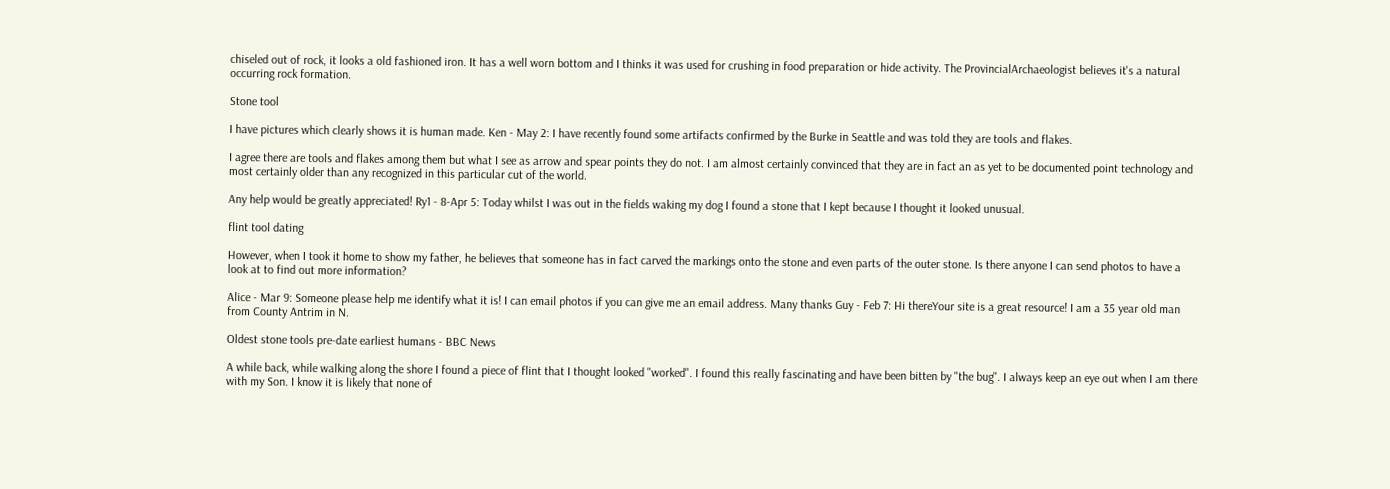chiseled out of rock, it looks a old fashioned iron. It has a well worn bottom and I thinks it was used for crushing in food preparation or hide activity. The ProvincialArchaeologist believes it's a natural occurring rock formation.

Stone tool

I have pictures which clearly shows it is human made. Ken - May 2: I have recently found some artifacts confirmed by the Burke in Seattle and was told they are tools and flakes.

I agree there are tools and flakes among them but what I see as arrow and spear points they do not. I am almost certainly convinced that they are in fact an as yet to be documented point technology and most certainly older than any recognized in this particular cut of the world.

Any help would be greatly appreciated! Ry1 - 8-Apr 5: Today whilst I was out in the fields waking my dog I found a stone that I kept because I thought it looked unusual.

flint tool dating

However, when I took it home to show my father, he believes that someone has in fact carved the markings onto the stone and even parts of the outer stone. Is there anyone I can send photos to have a look at to find out more information?

Alice - Mar 9: Someone please help me identify what it is! I can email photos if you can give me an email address. Many thanks Guy - Feb 7: Hi thereYour site is a great resource! I am a 35 year old man from County Antrim in N.

Oldest stone tools pre-date earliest humans - BBC News

A while back, while walking along the shore I found a piece of flint that I thought looked "worked". I found this really fascinating and have been bitten by "the bug". I always keep an eye out when I am there with my Son. I know it is likely that none of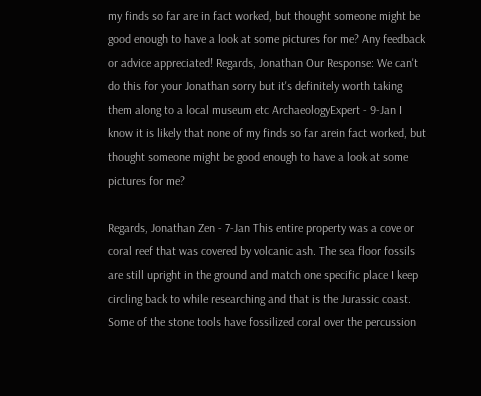my finds so far are in fact worked, but thought someone might be good enough to have a look at some pictures for me? Any feedback or advice appreciated! Regards, Jonathan Our Response: We can't do this for your Jonathan sorry but it's definitely worth taking them along to a local museum etc ArchaeologyExpert - 9-Jan I know it is likely that none of my finds so far arein fact worked, but thought someone might be good enough to have a look at some pictures for me?

Regards, Jonathan Zen - 7-Jan This entire property was a cove or coral reef that was covered by volcanic ash. The sea floor fossils are still upright in the ground and match one specific place I keep circling back to while researching and that is the Jurassic coast. Some of the stone tools have fossilized coral over the percussion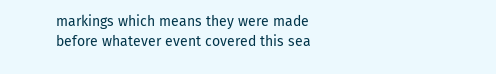markings which means they were made before whatever event covered this sea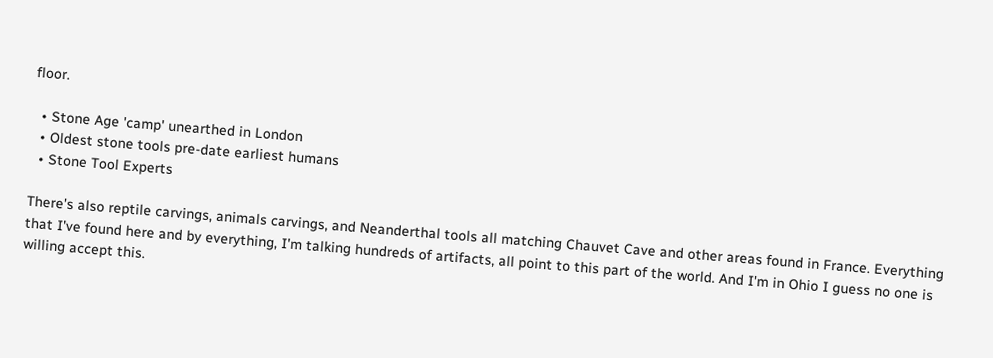floor.

  • Stone Age 'camp' unearthed in London
  • Oldest stone tools pre-date earliest humans
  • Stone Tool Experts

There's also reptile carvings, animals carvings, and Neanderthal tools all matching Chauvet Cave and other areas found in France. Everything that I've found here and by everything, I'm talking hundreds of artifacts, all point to this part of the world. And I'm in Ohio I guess no one is willing accept this.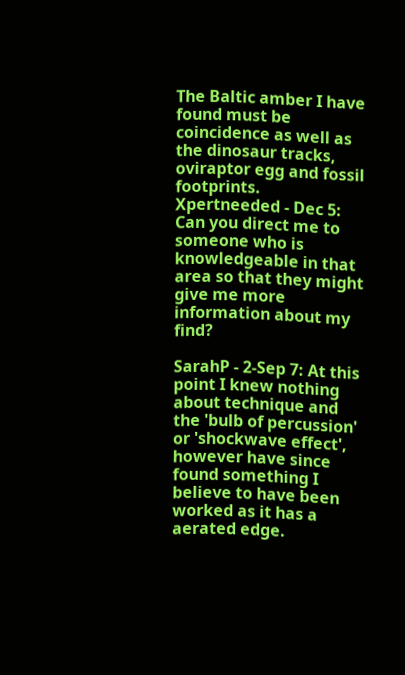The Baltic amber I have found must be coincidence as well as the dinosaur tracks, oviraptor egg and fossil footprints. Xpertneeded - Dec 5: Can you direct me to someone who is knowledgeable in that area so that they might give me more information about my find?

SarahP - 2-Sep 7: At this point I knew nothing about technique and the 'bulb of percussion' or 'shockwave effect', however have since found something I believe to have been worked as it has a aerated edge.